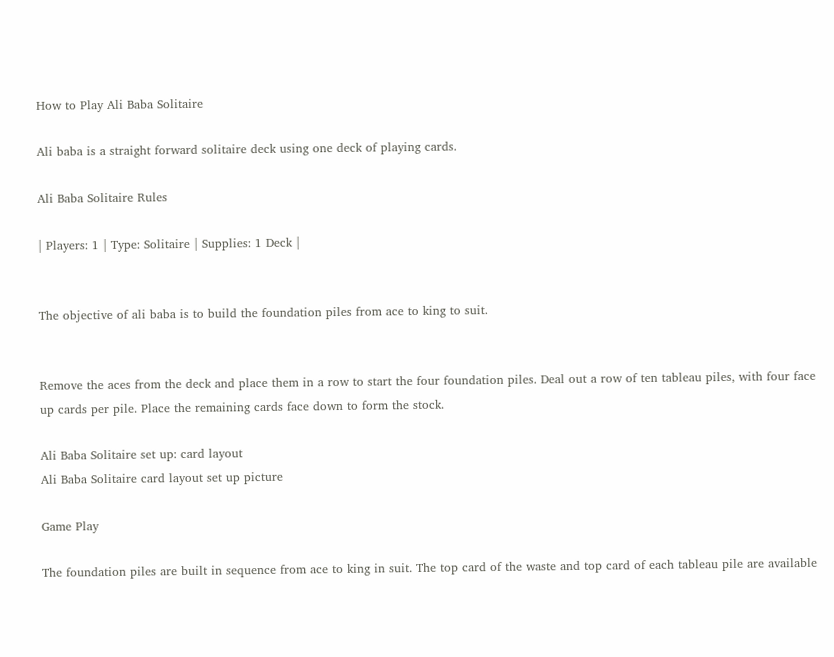How to Play Ali Baba Solitaire

Ali baba is a straight forward solitaire deck using one deck of playing cards.

Ali Baba Solitaire Rules

| Players: 1 | Type: Solitaire | Supplies: 1 Deck |


The objective of ali baba is to build the foundation piles from ace to king to suit.


Remove the aces from the deck and place them in a row to start the four foundation piles. Deal out a row of ten tableau piles, with four face up cards per pile. Place the remaining cards face down to form the stock.

Ali Baba Solitaire set up: card layout
Ali Baba Solitaire card layout set up picture

Game Play

The foundation piles are built in sequence from ace to king in suit. The top card of the waste and top card of each tableau pile are available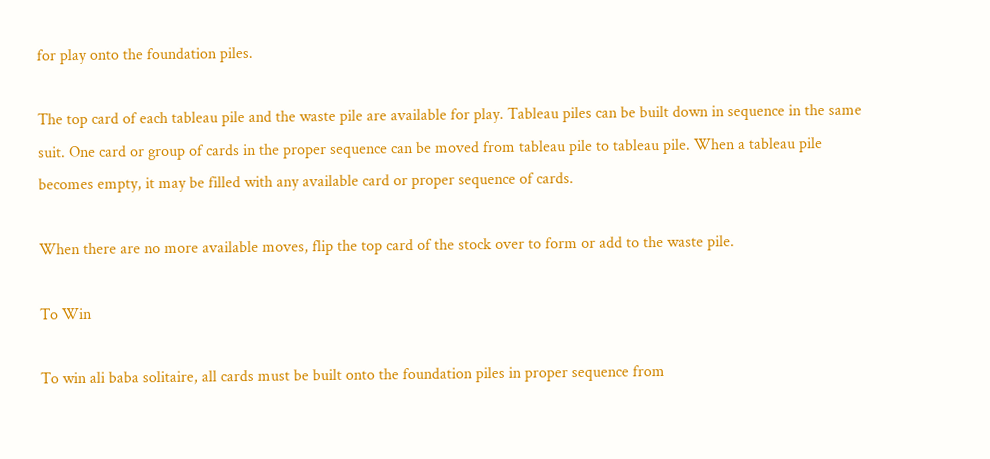for play onto the foundation piles.

The top card of each tableau pile and the waste pile are available for play. Tableau piles can be built down in sequence in the same suit. One card or group of cards in the proper sequence can be moved from tableau pile to tableau pile. When a tableau pile becomes empty, it may be filled with any available card or proper sequence of cards.

When there are no more available moves, flip the top card of the stock over to form or add to the waste pile.

To Win

To win ali baba solitaire, all cards must be built onto the foundation piles in proper sequence from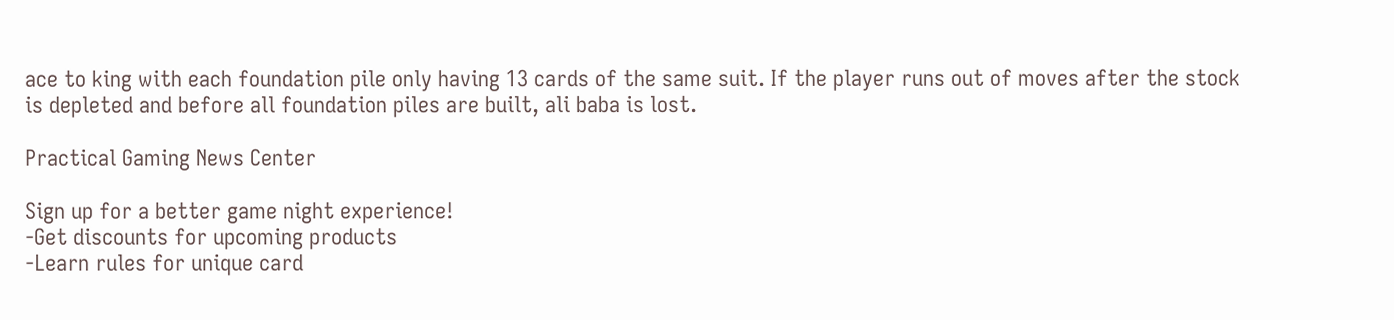ace to king with each foundation pile only having 13 cards of the same suit. If the player runs out of moves after the stock is depleted and before all foundation piles are built, ali baba is lost.

Practical Gaming News Center

Sign up for a better game night experience!
-Get discounts for upcoming products
-Learn rules for unique card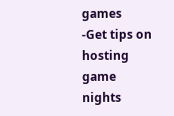games
-Get tips on hosting game nights